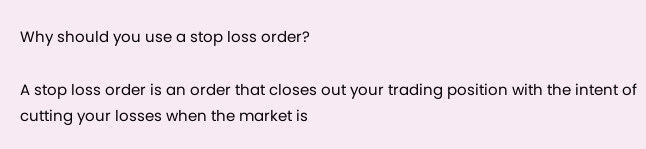Why should you use a stop loss order?

A stop loss order is an order that closes out your trading position with the intent of cutting your losses when the market is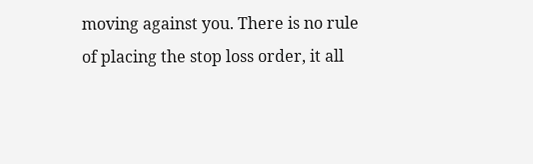moving against you. There is no rule of placing the stop loss order, it all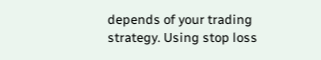depends of your trading strategy. Using stop loss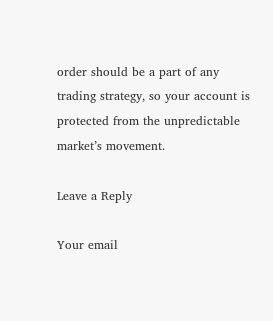order should be a part of any trading strategy, so your account is protected from the unpredictable market’s movement.

Leave a Reply

Your email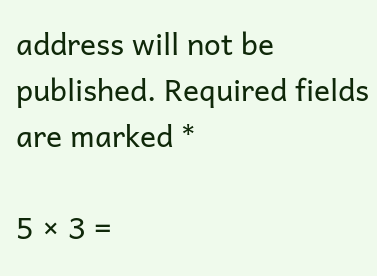address will not be published. Required fields are marked *

5 × 3 =